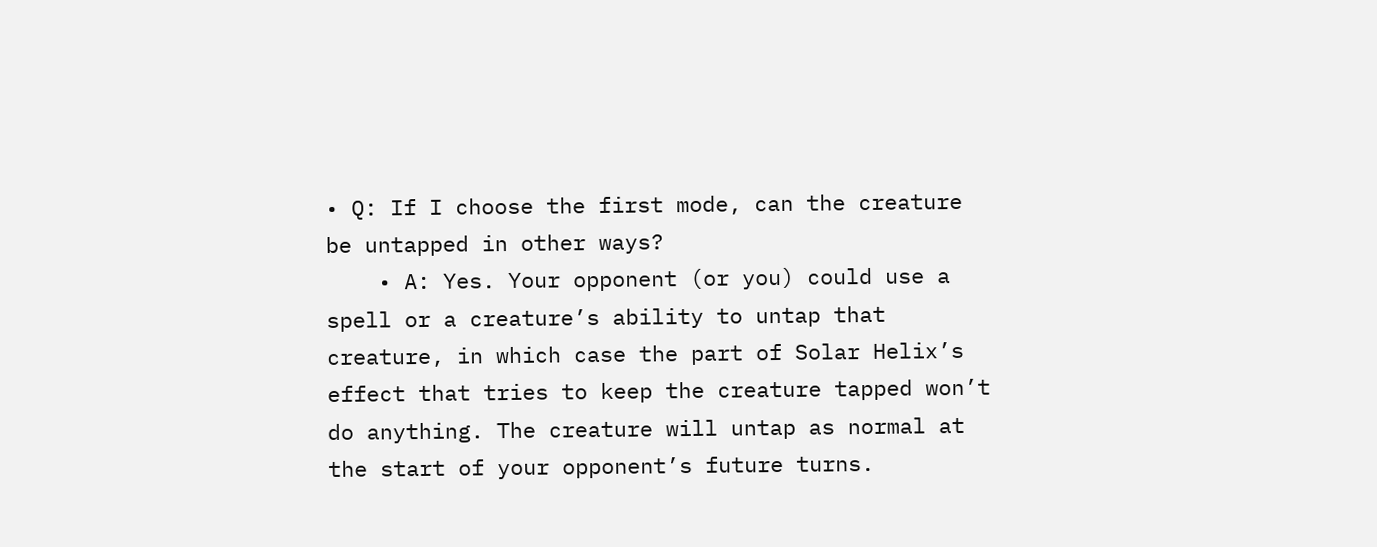• Q: If I choose the first mode, can the creature be untapped in other ways?
    • A: Yes. Your opponent (or you) could use a spell or a creature’s ability to untap that creature, in which case the part of Solar Helix’s effect that tries to keep the creature tapped won’t do anything. The creature will untap as normal at the start of your opponent’s future turns.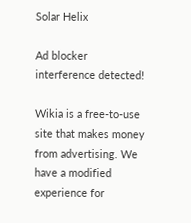Solar Helix

Ad blocker interference detected!

Wikia is a free-to-use site that makes money from advertising. We have a modified experience for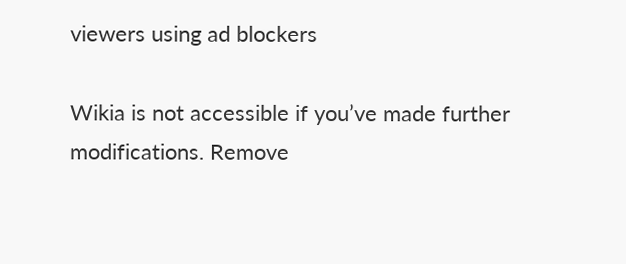viewers using ad blockers

Wikia is not accessible if you’ve made further modifications. Remove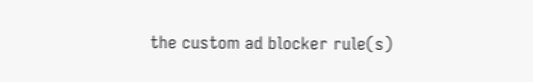the custom ad blocker rule(s)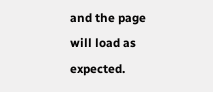and the page will load as expected.